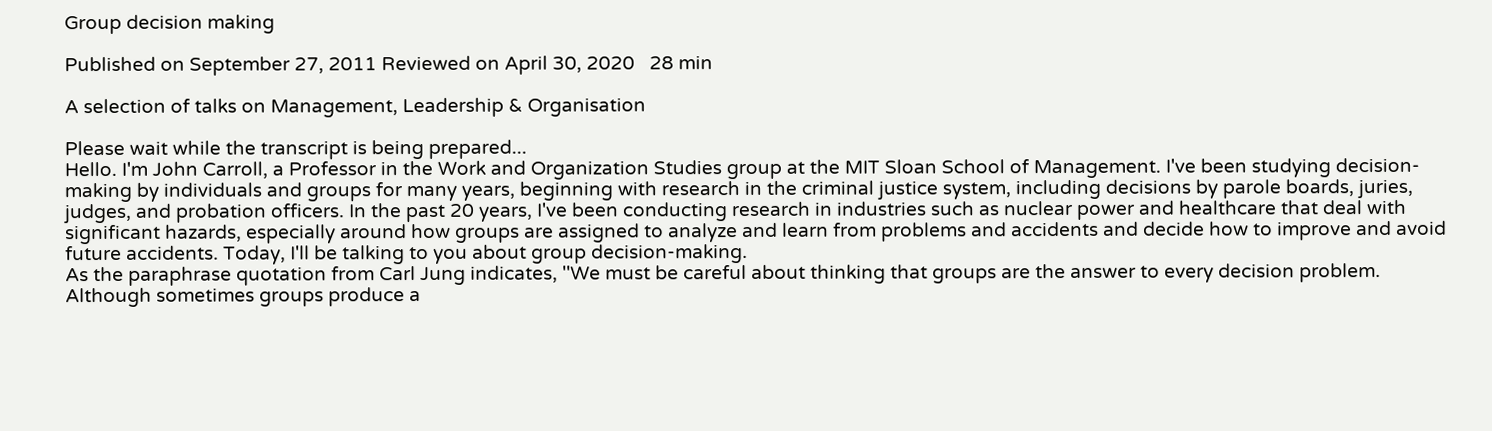Group decision making

Published on September 27, 2011 Reviewed on April 30, 2020   28 min

A selection of talks on Management, Leadership & Organisation

Please wait while the transcript is being prepared...
Hello. I'm John Carroll, a Professor in the Work and Organization Studies group at the MIT Sloan School of Management. I've been studying decision-making by individuals and groups for many years, beginning with research in the criminal justice system, including decisions by parole boards, juries, judges, and probation officers. In the past 20 years, I've been conducting research in industries such as nuclear power and healthcare that deal with significant hazards, especially around how groups are assigned to analyze and learn from problems and accidents and decide how to improve and avoid future accidents. Today, I'll be talking to you about group decision-making.
As the paraphrase quotation from Carl Jung indicates, ''We must be careful about thinking that groups are the answer to every decision problem. Although sometimes groups produce a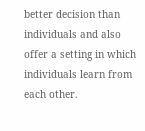better decision than individuals and also offer a setting in which individuals learn from each other.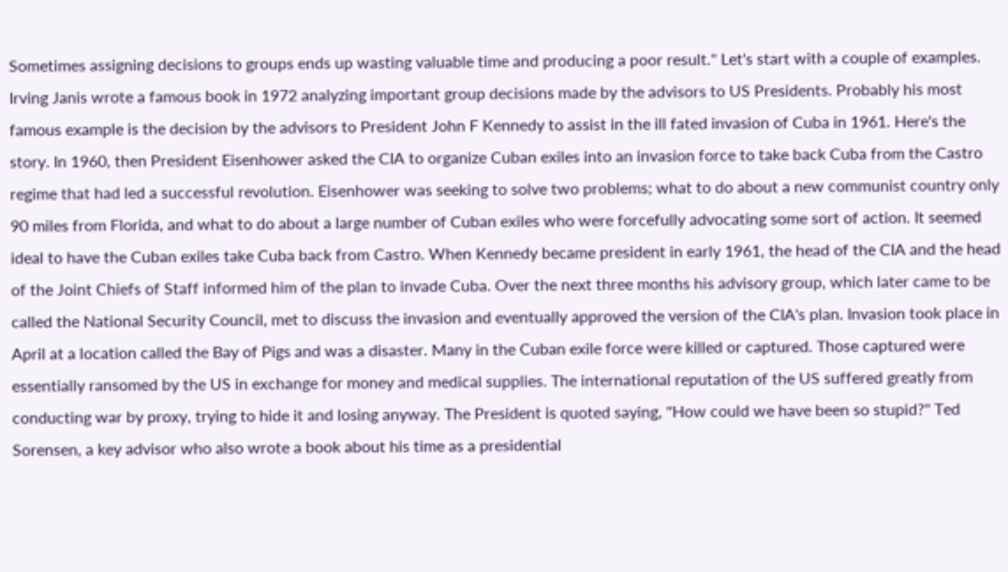Sometimes assigning decisions to groups ends up wasting valuable time and producing a poor result.'' Let's start with a couple of examples.
Irving Janis wrote a famous book in 1972 analyzing important group decisions made by the advisors to US Presidents. Probably his most famous example is the decision by the advisors to President John F Kennedy to assist in the ill fated invasion of Cuba in 1961. Here's the story. In 1960, then President Eisenhower asked the CIA to organize Cuban exiles into an invasion force to take back Cuba from the Castro regime that had led a successful revolution. Eisenhower was seeking to solve two problems; what to do about a new communist country only 90 miles from Florida, and what to do about a large number of Cuban exiles who were forcefully advocating some sort of action. It seemed ideal to have the Cuban exiles take Cuba back from Castro. When Kennedy became president in early 1961, the head of the CIA and the head of the Joint Chiefs of Staff informed him of the plan to invade Cuba. Over the next three months his advisory group, which later came to be called the National Security Council, met to discuss the invasion and eventually approved the version of the CIA's plan. Invasion took place in April at a location called the Bay of Pigs and was a disaster. Many in the Cuban exile force were killed or captured. Those captured were essentially ransomed by the US in exchange for money and medical supplies. The international reputation of the US suffered greatly from conducting war by proxy, trying to hide it and losing anyway. The President is quoted saying, ''How could we have been so stupid?'' Ted Sorensen, a key advisor who also wrote a book about his time as a presidential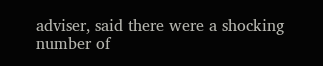adviser, said there were a shocking number of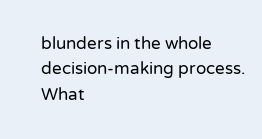blunders in the whole decision-making process. What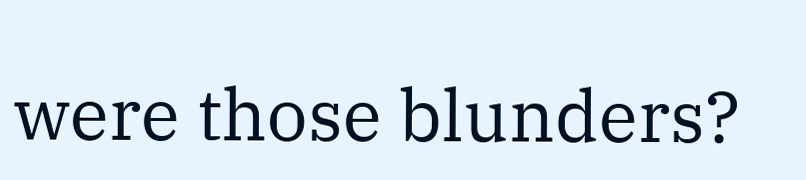were those blunders?